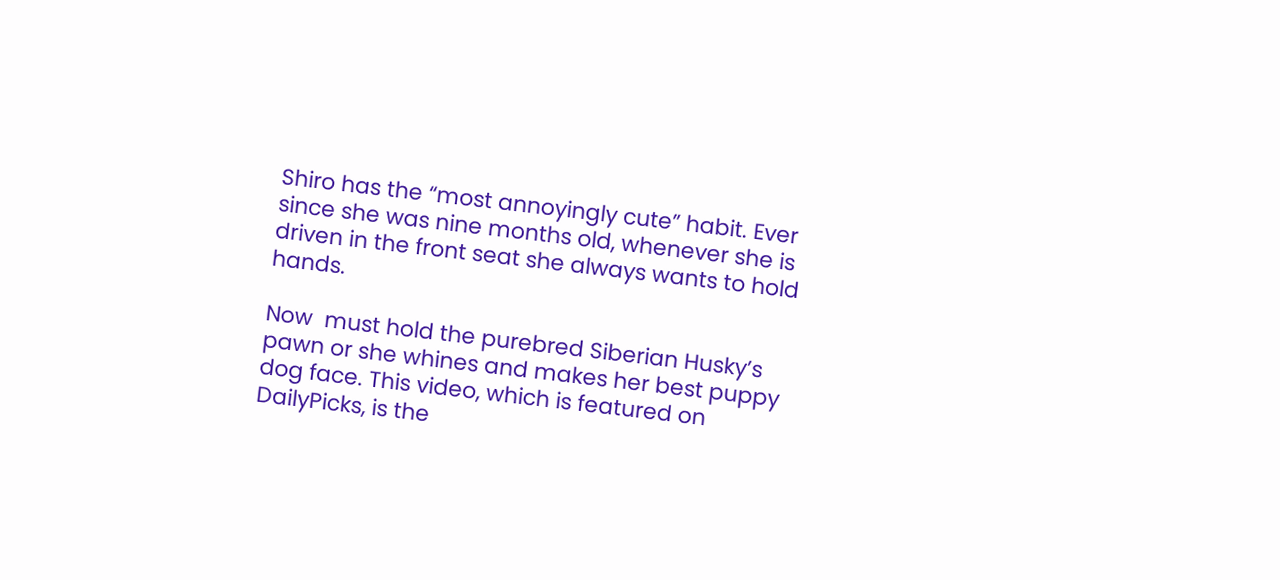Shiro has the “most annoyingly cute” habit. Ever since she was nine months old, whenever she is driven in the front seat she always wants to hold hands.

Now  must hold the purebred Siberian Husky’s pawn or she whines and makes her best puppy dog face. This video, which is featured on DailyPicks, is the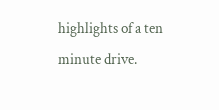highlights of a ten minute drive.